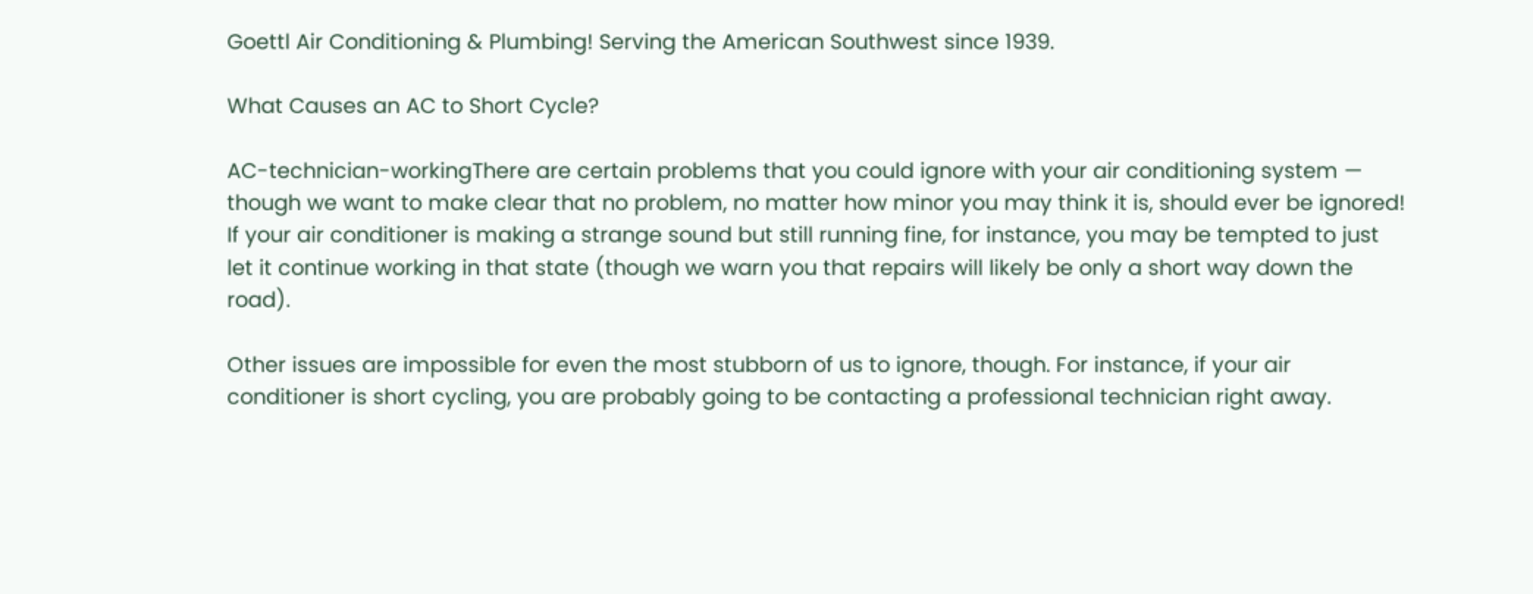Goettl Air Conditioning & Plumbing! Serving the American Southwest since 1939.

What Causes an AC to Short Cycle?

AC-technician-workingThere are certain problems that you could ignore with your air conditioning system — though we want to make clear that no problem, no matter how minor you may think it is, should ever be ignored! If your air conditioner is making a strange sound but still running fine, for instance, you may be tempted to just let it continue working in that state (though we warn you that repairs will likely be only a short way down the road).

Other issues are impossible for even the most stubborn of us to ignore, though. For instance, if your air conditioner is short cycling, you are probably going to be contacting a professional technician right away.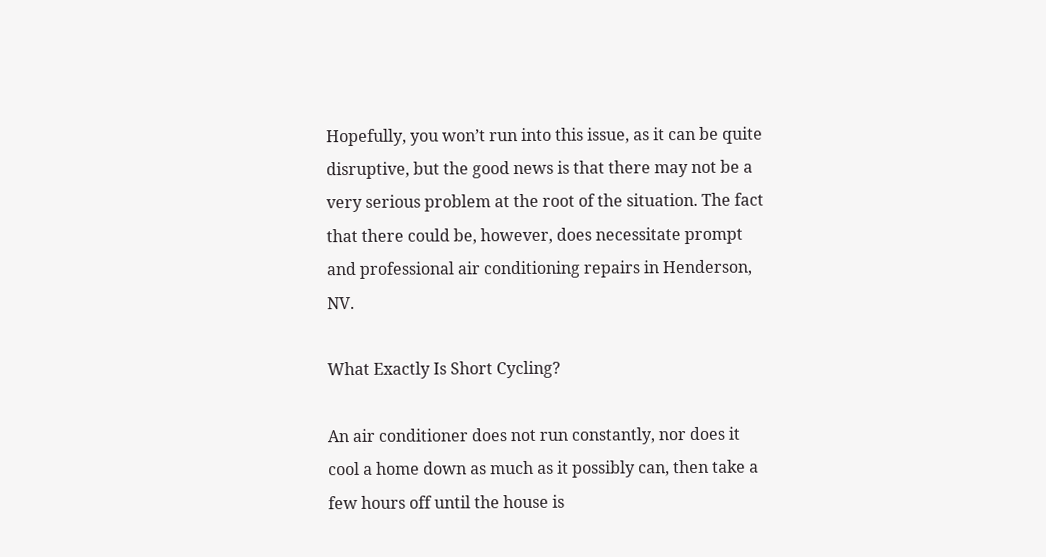Hopefully, you won’t run into this issue, as it can be quite disruptive, but the good news is that there may not be a very serious problem at the root of the situation. The fact that there could be, however, does necessitate prompt and professional air conditioning repairs in Henderson, NV.

What Exactly Is Short Cycling?

An air conditioner does not run constantly, nor does it cool a home down as much as it possibly can, then take a few hours off until the house is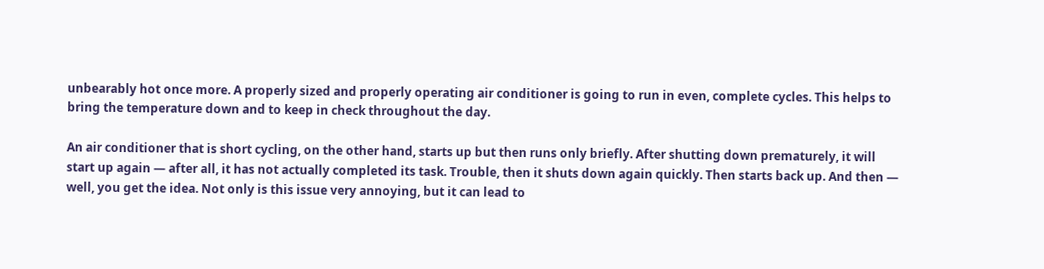unbearably hot once more. A properly sized and properly operating air conditioner is going to run in even, complete cycles. This helps to bring the temperature down and to keep in check throughout the day.

An air conditioner that is short cycling, on the other hand, starts up but then runs only briefly. After shutting down prematurely, it will start up again — after all, it has not actually completed its task. Trouble, then it shuts down again quickly. Then starts back up. And then — well, you get the idea. Not only is this issue very annoying, but it can lead to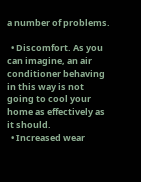a number of problems.

  • Discomfort. As you can imagine, an air conditioner behaving in this way is not going to cool your home as effectively as it should.
  • Increased wear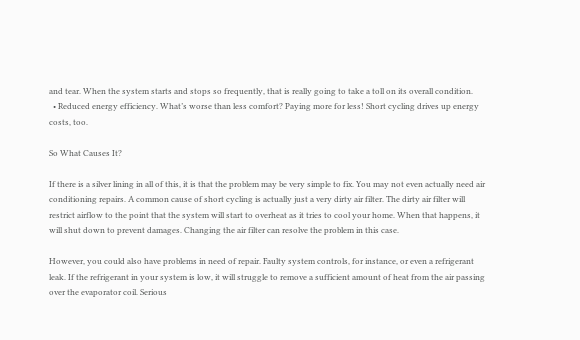and tear. When the system starts and stops so frequently, that is really going to take a toll on its overall condition.
  • Reduced energy efficiency. What’s worse than less comfort? Paying more for less! Short cycling drives up energy costs, too.

So What Causes It?

If there is a silver lining in all of this, it is that the problem may be very simple to fix. You may not even actually need air conditioning repairs. A common cause of short cycling is actually just a very dirty air filter. The dirty air filter will restrict airflow to the point that the system will start to overheat as it tries to cool your home. When that happens, it will shut down to prevent damages. Changing the air filter can resolve the problem in this case.

However, you could also have problems in need of repair. Faulty system controls, for instance, or even a refrigerant leak. If the refrigerant in your system is low, it will struggle to remove a sufficient amount of heat from the air passing over the evaporator coil. Serious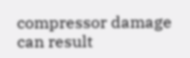compressor damage can result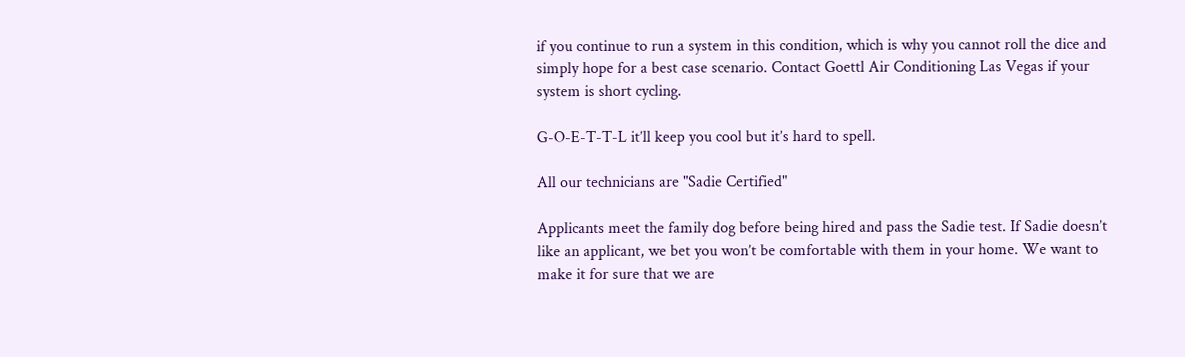if you continue to run a system in this condition, which is why you cannot roll the dice and simply hope for a best case scenario. Contact Goettl Air Conditioning Las Vegas if your system is short cycling.

G-O-E-T-T-L it’ll keep you cool but it’s hard to spell.

All our technicians are "Sadie Certified"

Applicants meet the family dog before being hired and pass the Sadie test. If Sadie doesn’t like an applicant, we bet you won’t be comfortable with them in your home. We want to make it for sure that we are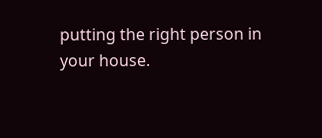putting the right person in your house.